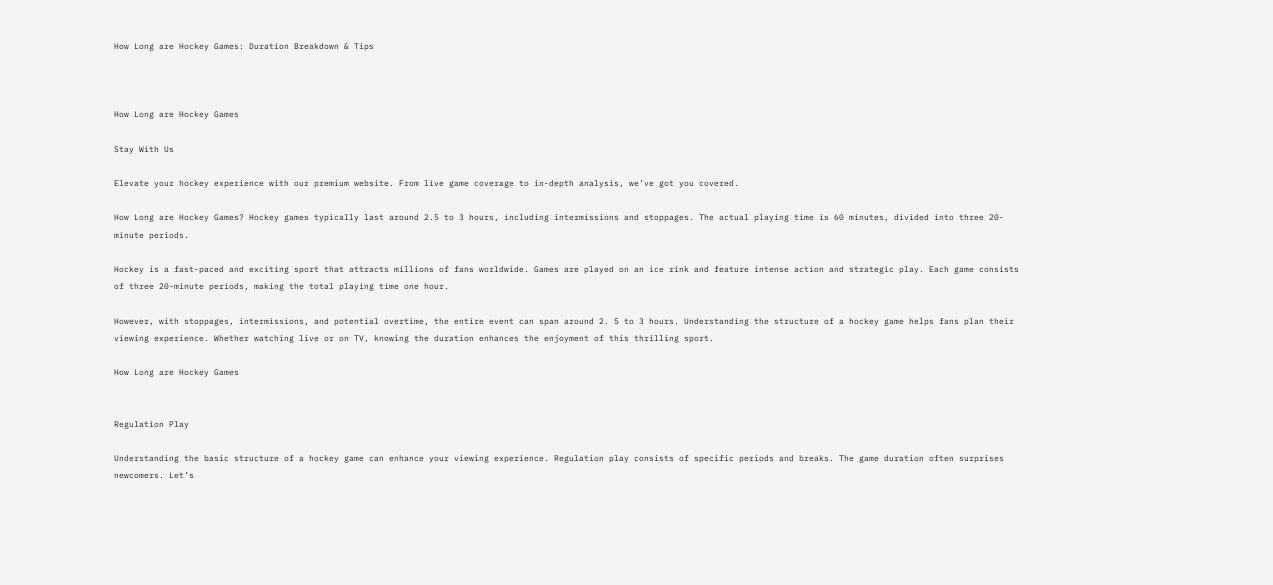How Long are Hockey Games: Duration Breakdown & Tips



How Long are Hockey Games

Stay With Us

Elevate your hockey experience with our premium website. From live game coverage to in-depth analysis, we’ve got you covered.

How Long are Hockey Games? Hockey games typically last around 2.5 to 3 hours, including intermissions and stoppages. The actual playing time is 60 minutes, divided into three 20-minute periods.

Hockey is a fast-paced and exciting sport that attracts millions of fans worldwide. Games are played on an ice rink and feature intense action and strategic play. Each game consists of three 20-minute periods, making the total playing time one hour.

However, with stoppages, intermissions, and potential overtime, the entire event can span around 2. 5 to 3 hours. Understanding the structure of a hockey game helps fans plan their viewing experience. Whether watching live or on TV, knowing the duration enhances the enjoyment of this thrilling sport.

How Long are Hockey Games


Regulation Play

Understanding the basic structure of a hockey game can enhance your viewing experience. Regulation play consists of specific periods and breaks. The game duration often surprises newcomers. Let’s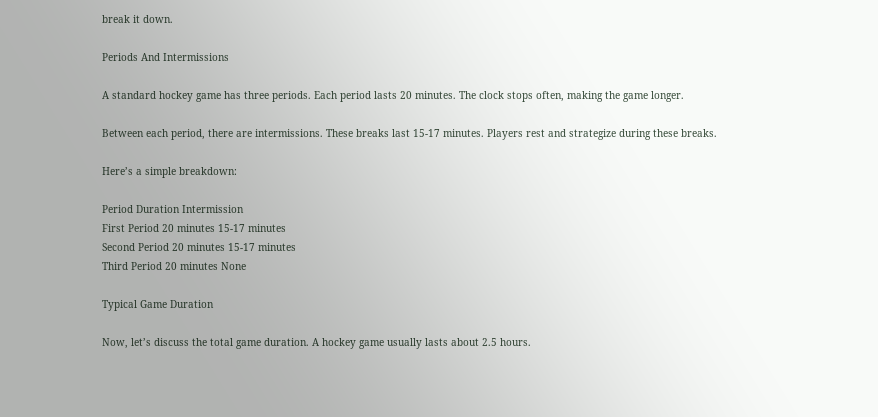break it down.

Periods And Intermissions

A standard hockey game has three periods. Each period lasts 20 minutes. The clock stops often, making the game longer.

Between each period, there are intermissions. These breaks last 15-17 minutes. Players rest and strategize during these breaks.

Here’s a simple breakdown:

Period Duration Intermission
First Period 20 minutes 15-17 minutes
Second Period 20 minutes 15-17 minutes
Third Period 20 minutes None

Typical Game Duration

Now, let’s discuss the total game duration. A hockey game usually lasts about 2.5 hours.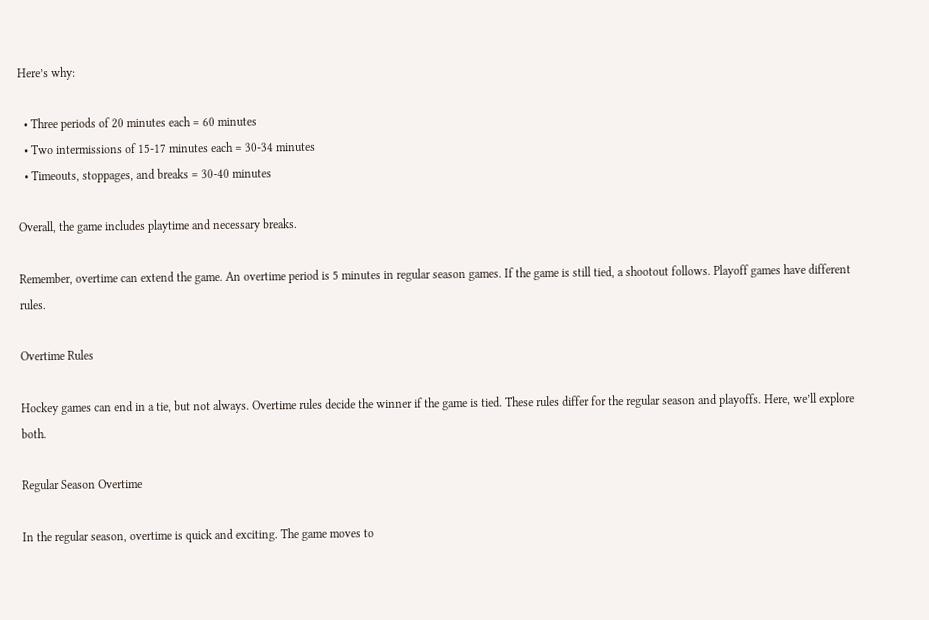Here’s why:

  • Three periods of 20 minutes each = 60 minutes
  • Two intermissions of 15-17 minutes each = 30-34 minutes
  • Timeouts, stoppages, and breaks = 30-40 minutes

Overall, the game includes playtime and necessary breaks.

Remember, overtime can extend the game. An overtime period is 5 minutes in regular season games. If the game is still tied, a shootout follows. Playoff games have different rules.

Overtime Rules

Hockey games can end in a tie, but not always. Overtime rules decide the winner if the game is tied. These rules differ for the regular season and playoffs. Here, we’ll explore both.

Regular Season Overtime

In the regular season, overtime is quick and exciting. The game moves to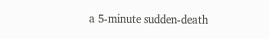a 5-minute sudden-death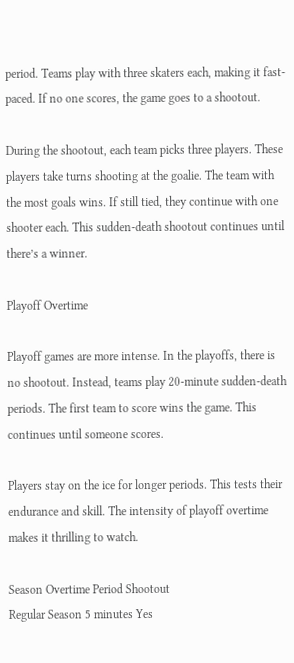period. Teams play with three skaters each, making it fast-paced. If no one scores, the game goes to a shootout.

During the shootout, each team picks three players. These players take turns shooting at the goalie. The team with the most goals wins. If still tied, they continue with one shooter each. This sudden-death shootout continues until there’s a winner.

Playoff Overtime

Playoff games are more intense. In the playoffs, there is no shootout. Instead, teams play 20-minute sudden-death periods. The first team to score wins the game. This continues until someone scores.

Players stay on the ice for longer periods. This tests their endurance and skill. The intensity of playoff overtime makes it thrilling to watch.

Season Overtime Period Shootout
Regular Season 5 minutes Yes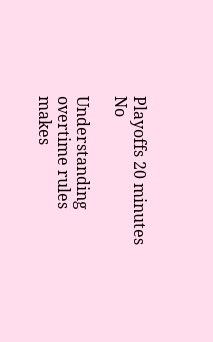Playoffs 20 minutes No

Understanding overtime rules makes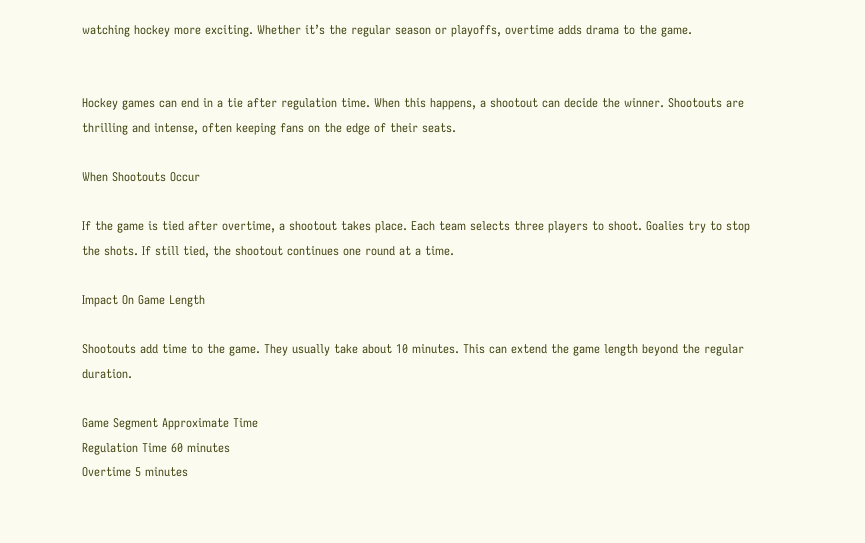watching hockey more exciting. Whether it’s the regular season or playoffs, overtime adds drama to the game.


Hockey games can end in a tie after regulation time. When this happens, a shootout can decide the winner. Shootouts are thrilling and intense, often keeping fans on the edge of their seats.

When Shootouts Occur

If the game is tied after overtime, a shootout takes place. Each team selects three players to shoot. Goalies try to stop the shots. If still tied, the shootout continues one round at a time.

Impact On Game Length

Shootouts add time to the game. They usually take about 10 minutes. This can extend the game length beyond the regular duration.

Game Segment Approximate Time
Regulation Time 60 minutes
Overtime 5 minutes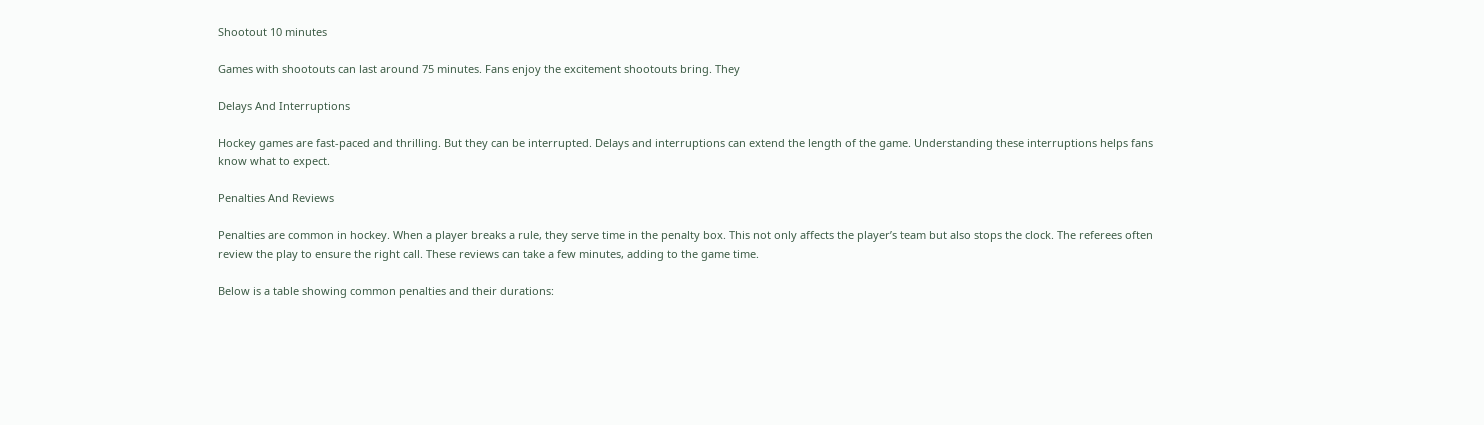Shootout 10 minutes

Games with shootouts can last around 75 minutes. Fans enjoy the excitement shootouts bring. They

Delays And Interruptions

Hockey games are fast-paced and thrilling. But they can be interrupted. Delays and interruptions can extend the length of the game. Understanding these interruptions helps fans know what to expect.

Penalties And Reviews

Penalties are common in hockey. When a player breaks a rule, they serve time in the penalty box. This not only affects the player’s team but also stops the clock. The referees often review the play to ensure the right call. These reviews can take a few minutes, adding to the game time.

Below is a table showing common penalties and their durations: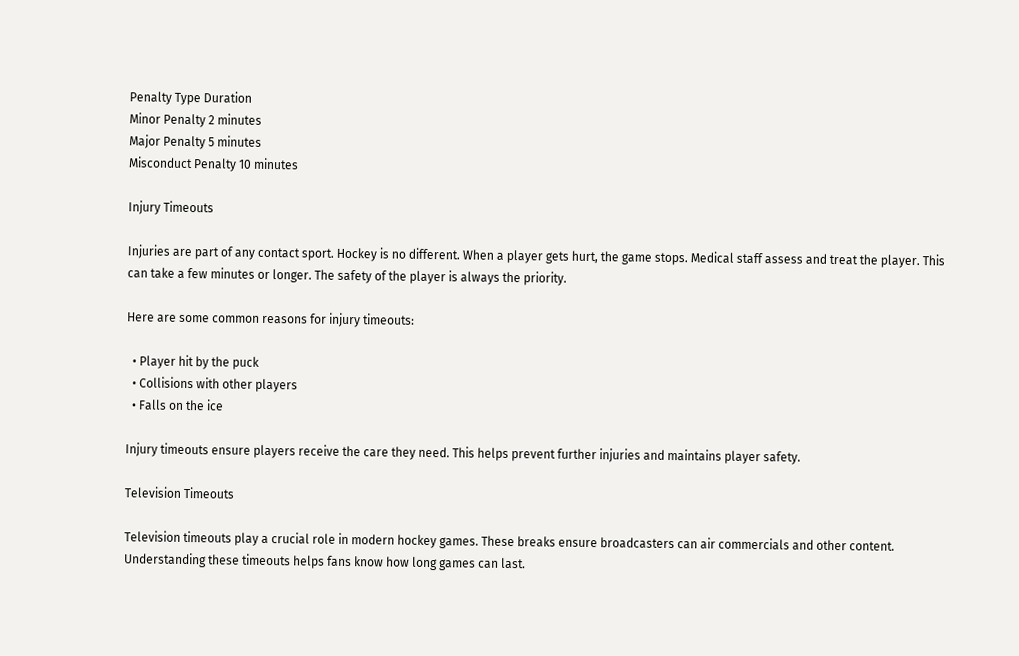Penalty Type Duration
Minor Penalty 2 minutes
Major Penalty 5 minutes
Misconduct Penalty 10 minutes

Injury Timeouts

Injuries are part of any contact sport. Hockey is no different. When a player gets hurt, the game stops. Medical staff assess and treat the player. This can take a few minutes or longer. The safety of the player is always the priority.

Here are some common reasons for injury timeouts:

  • Player hit by the puck
  • Collisions with other players
  • Falls on the ice

Injury timeouts ensure players receive the care they need. This helps prevent further injuries and maintains player safety.

Television Timeouts

Television timeouts play a crucial role in modern hockey games. These breaks ensure broadcasters can air commercials and other content. Understanding these timeouts helps fans know how long games can last.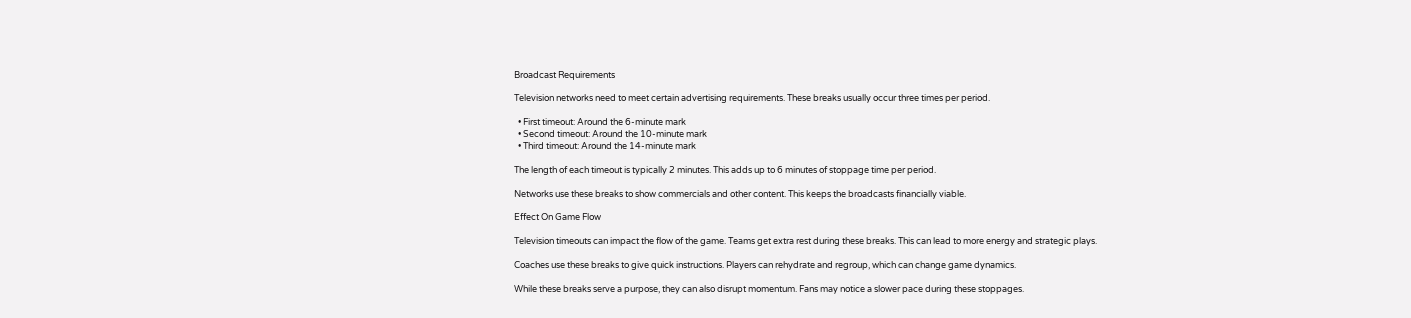Broadcast Requirements

Television networks need to meet certain advertising requirements. These breaks usually occur three times per period.

  • First timeout: Around the 6-minute mark
  • Second timeout: Around the 10-minute mark
  • Third timeout: Around the 14-minute mark

The length of each timeout is typically 2 minutes. This adds up to 6 minutes of stoppage time per period.

Networks use these breaks to show commercials and other content. This keeps the broadcasts financially viable.

Effect On Game Flow

Television timeouts can impact the flow of the game. Teams get extra rest during these breaks. This can lead to more energy and strategic plays.

Coaches use these breaks to give quick instructions. Players can rehydrate and regroup, which can change game dynamics.

While these breaks serve a purpose, they can also disrupt momentum. Fans may notice a slower pace during these stoppages.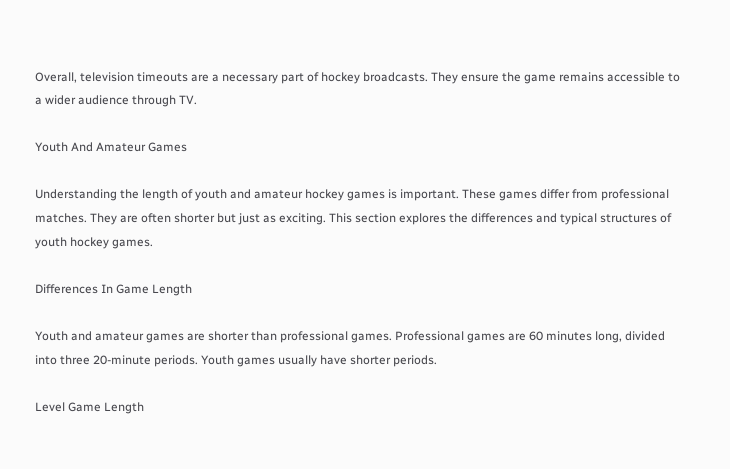Overall, television timeouts are a necessary part of hockey broadcasts. They ensure the game remains accessible to a wider audience through TV.

Youth And Amateur Games

Understanding the length of youth and amateur hockey games is important. These games differ from professional matches. They are often shorter but just as exciting. This section explores the differences and typical structures of youth hockey games.

Differences In Game Length

Youth and amateur games are shorter than professional games. Professional games are 60 minutes long, divided into three 20-minute periods. Youth games usually have shorter periods.

Level Game Length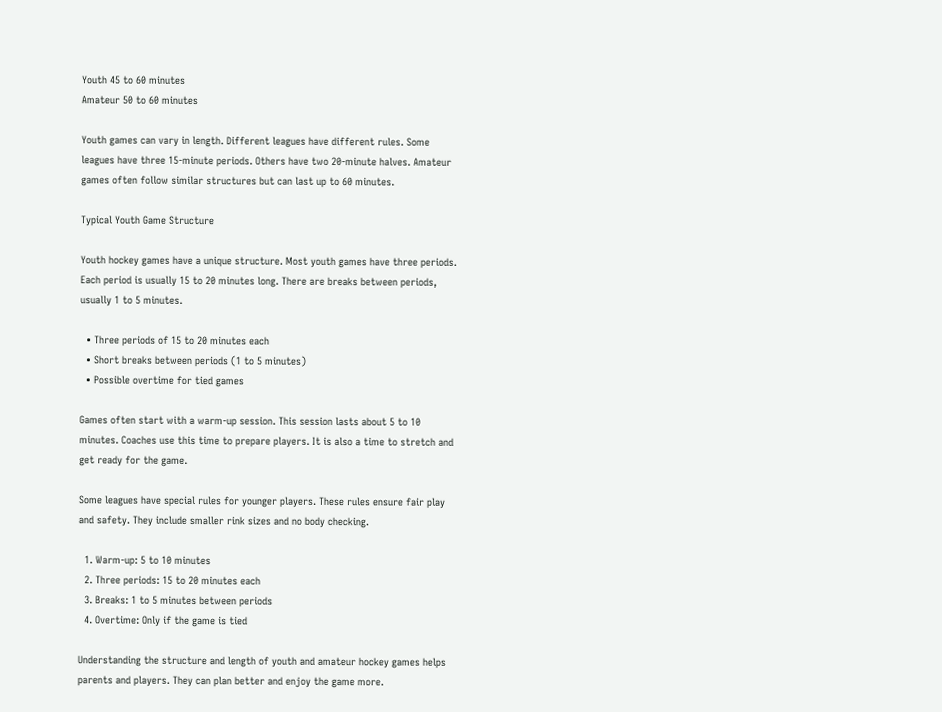Youth 45 to 60 minutes
Amateur 50 to 60 minutes

Youth games can vary in length. Different leagues have different rules. Some leagues have three 15-minute periods. Others have two 20-minute halves. Amateur games often follow similar structures but can last up to 60 minutes.

Typical Youth Game Structure

Youth hockey games have a unique structure. Most youth games have three periods. Each period is usually 15 to 20 minutes long. There are breaks between periods, usually 1 to 5 minutes.

  • Three periods of 15 to 20 minutes each
  • Short breaks between periods (1 to 5 minutes)
  • Possible overtime for tied games

Games often start with a warm-up session. This session lasts about 5 to 10 minutes. Coaches use this time to prepare players. It is also a time to stretch and get ready for the game.

Some leagues have special rules for younger players. These rules ensure fair play and safety. They include smaller rink sizes and no body checking.

  1. Warm-up: 5 to 10 minutes
  2. Three periods: 15 to 20 minutes each
  3. Breaks: 1 to 5 minutes between periods
  4. Overtime: Only if the game is tied

Understanding the structure and length of youth and amateur hockey games helps parents and players. They can plan better and enjoy the game more.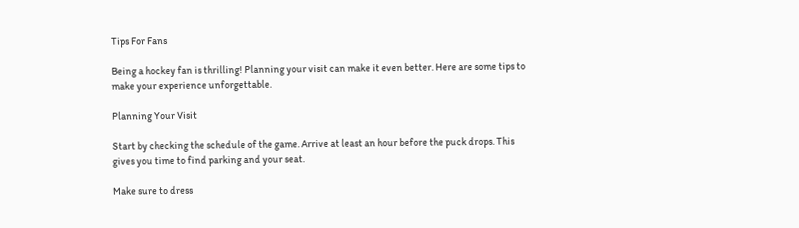Tips For Fans

Being a hockey fan is thrilling! Planning your visit can make it even better. Here are some tips to make your experience unforgettable.

Planning Your Visit

Start by checking the schedule of the game. Arrive at least an hour before the puck drops. This gives you time to find parking and your seat.

Make sure to dress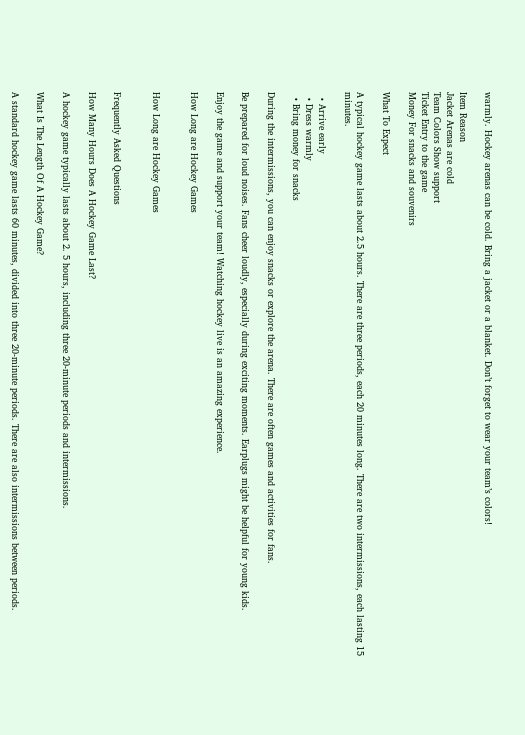warmly. Hockey arenas can be cold. Bring a jacket or a blanket. Don’t forget to wear your team’s colors!

Item Reason
Jacket Arenas are cold
Team Colors Show support
Ticket Entry to the game
Money For snacks and souvenirs

What To Expect

A typical hockey game lasts about 2.5 hours. There are three periods, each 20 minutes long. There are two intermissions, each lasting 15 minutes.

  • Arrive early
  • Dress warmly
  • Bring money for snacks

During the intermissions, you can enjoy snacks or explore the arena. There are often games and activities for fans.

Be prepared for loud noises. Fans cheer loudly, especially during exciting moments. Earplugs might be helpful for young kids.

Enjoy the game and support your team! Watching hockey live is an amazing experience.

How Long are Hockey Games


How Long are Hockey Games


Frequently Asked Questions

How Many Hours Does A Hockey Game Last?

A hockey game typically lasts about 2. 5 hours, including three 20-minute periods and intermissions.

What Is The Length Of A Hockey Game?

A standard hockey game lasts 60 minutes, divided into three 20-minute periods. There are also intermissions between periods.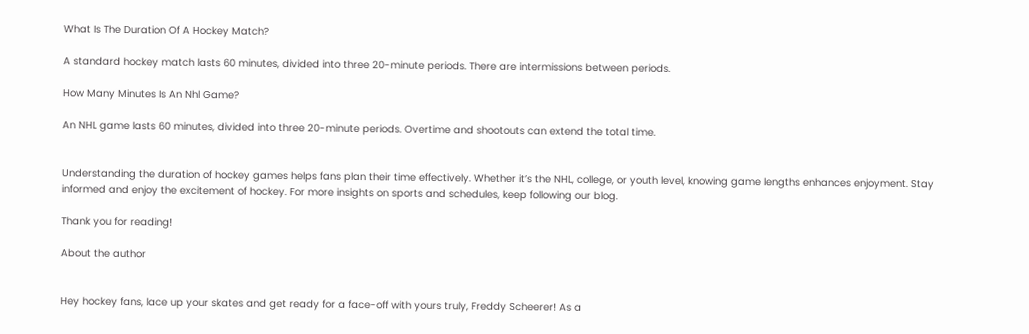What Is The Duration Of A Hockey Match?

A standard hockey match lasts 60 minutes, divided into three 20-minute periods. There are intermissions between periods.

How Many Minutes Is An Nhl Game?

An NHL game lasts 60 minutes, divided into three 20-minute periods. Overtime and shootouts can extend the total time.


Understanding the duration of hockey games helps fans plan their time effectively. Whether it’s the NHL, college, or youth level, knowing game lengths enhances enjoyment. Stay informed and enjoy the excitement of hockey. For more insights on sports and schedules, keep following our blog.

Thank you for reading!

About the author


Hey hockey fans, lace up your skates and get ready for a face-off with yours truly, Freddy Scheerer! As a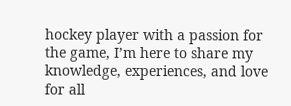hockey player with a passion for the game, I’m here to share my knowledge, experiences, and love for all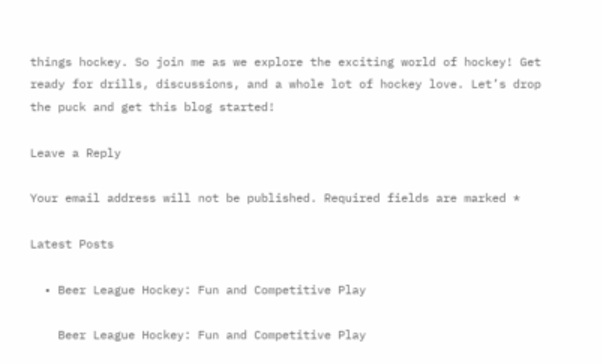things hockey. So join me as we explore the exciting world of hockey! Get ready for drills, discussions, and a whole lot of hockey love. Let’s drop the puck and get this blog started!

Leave a Reply

Your email address will not be published. Required fields are marked *

Latest Posts

  • Beer League Hockey: Fun and Competitive Play

    Beer League Hockey: Fun and Competitive Play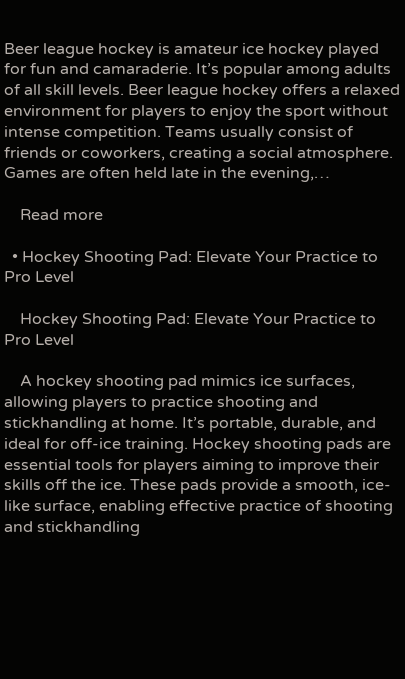Beer league hockey is amateur ice hockey played for fun and camaraderie. It’s popular among adults of all skill levels. Beer league hockey offers a relaxed environment for players to enjoy the sport without intense competition. Teams usually consist of friends or coworkers, creating a social atmosphere. Games are often held late in the evening,…

    Read more

  • Hockey Shooting Pad: Elevate Your Practice to Pro Level

    Hockey Shooting Pad: Elevate Your Practice to Pro Level

    A hockey shooting pad mimics ice surfaces, allowing players to practice shooting and stickhandling at home. It’s portable, durable, and ideal for off-ice training. Hockey shooting pads are essential tools for players aiming to improve their skills off the ice. These pads provide a smooth, ice-like surface, enabling effective practice of shooting and stickhandling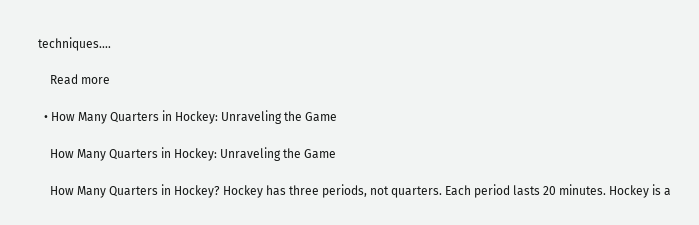techniques.…

    Read more

  • How Many Quarters in Hockey: Unraveling the Game

    How Many Quarters in Hockey: Unraveling the Game

    How Many Quarters in Hockey? Hockey has three periods, not quarters. Each period lasts 20 minutes. Hockey is a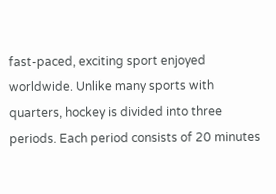fast-paced, exciting sport enjoyed worldwide. Unlike many sports with quarters, hockey is divided into three periods. Each period consists of 20 minutes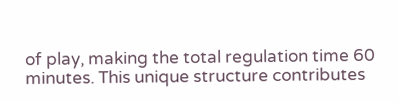of play, making the total regulation time 60 minutes. This unique structure contributes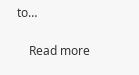to…

    Read more